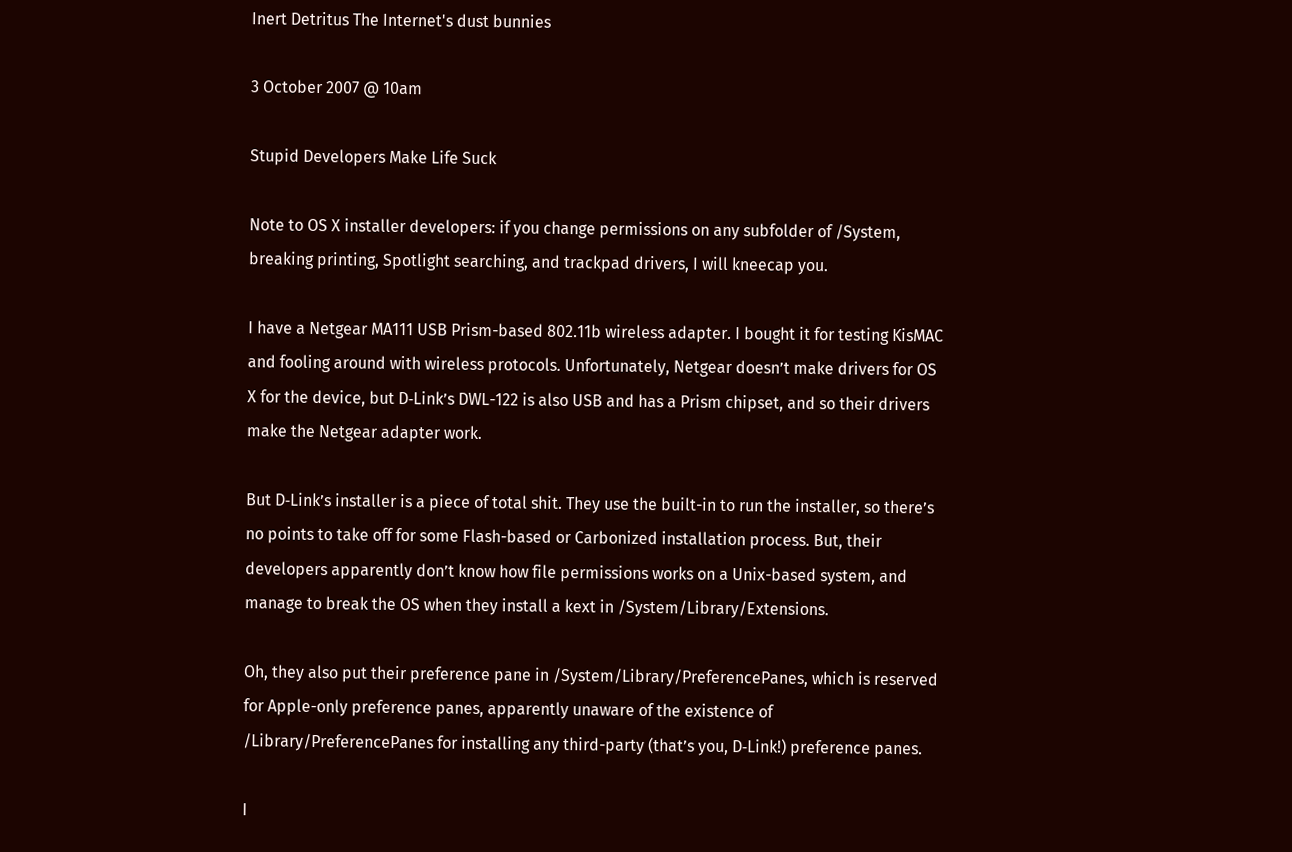Inert Detritus The Internet's dust bunnies

3 October 2007 @ 10am

Stupid Developers Make Life Suck

Note to OS X installer developers: if you change permissions on any subfolder of /System, breaking printing, Spotlight searching, and trackpad drivers, I will kneecap you.

I have a Netgear MA111 USB Prism-based 802.11b wireless adapter. I bought it for testing KisMAC and fooling around with wireless protocols. Unfortunately, Netgear doesn’t make drivers for OS X for the device, but D‑Link’s DWL-122 is also USB and has a Prism chipset, and so their drivers make the Netgear adapter work.

But D‑Link’s installer is a piece of total shit. They use the built-in to run the installer, so there’s no points to take off for some Flash-based or Carbonized installation process. But, their developers apparently don’t know how file permissions works on a Unix-based system, and manage to break the OS when they install a kext in /System/Library/Extensions.

Oh, they also put their preference pane in /System/Library/PreferencePanes, which is reserved for Apple-only preference panes, apparently unaware of the existence of /Library/PreferencePanes for installing any third-party (that’s you, D‑Link!) preference panes.

I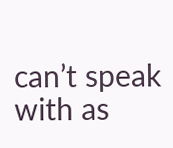can’t speak with as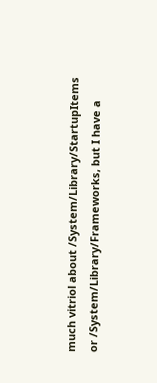much vitriol about /System/Library/StartupItems or /System/Library/Frameworks, but I have a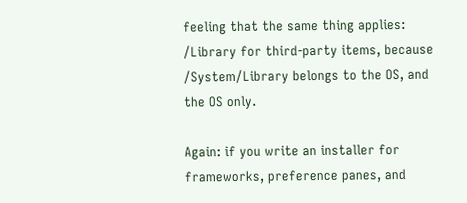feeling that the same thing applies: /Library for third-party items, because /System/Library belongs to the OS, and the OS only.

Again: if you write an installer for frameworks, preference panes, and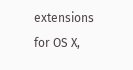extensions for OS X,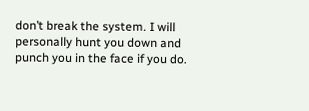don’t break the system. I will personally hunt you down and punch you in the face if you do.